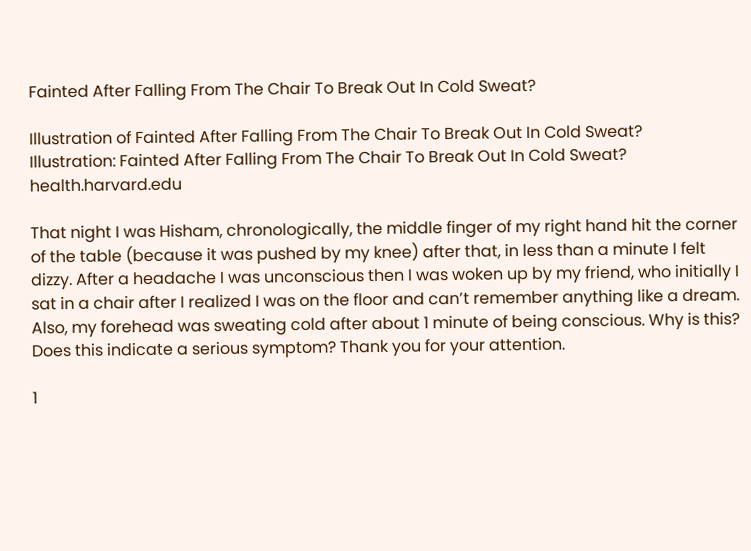Fainted After Falling From The Chair To Break Out In Cold Sweat?

Illustration of Fainted After Falling From The Chair To Break Out In Cold Sweat?
Illustration: Fainted After Falling From The Chair To Break Out In Cold Sweat? health.harvard.edu

That night I was Hisham, chronologically, the middle finger of my right hand hit the corner of the table (because it was pushed by my knee) after that, in less than a minute I felt dizzy. After a headache I was unconscious then I was woken up by my friend, who initially I sat in a chair after I realized I was on the floor and can’t remember anything like a dream. Also, my forehead was sweating cold after about 1 minute of being conscious. Why is this? Does this indicate a serious symptom? Thank you for your attention.

1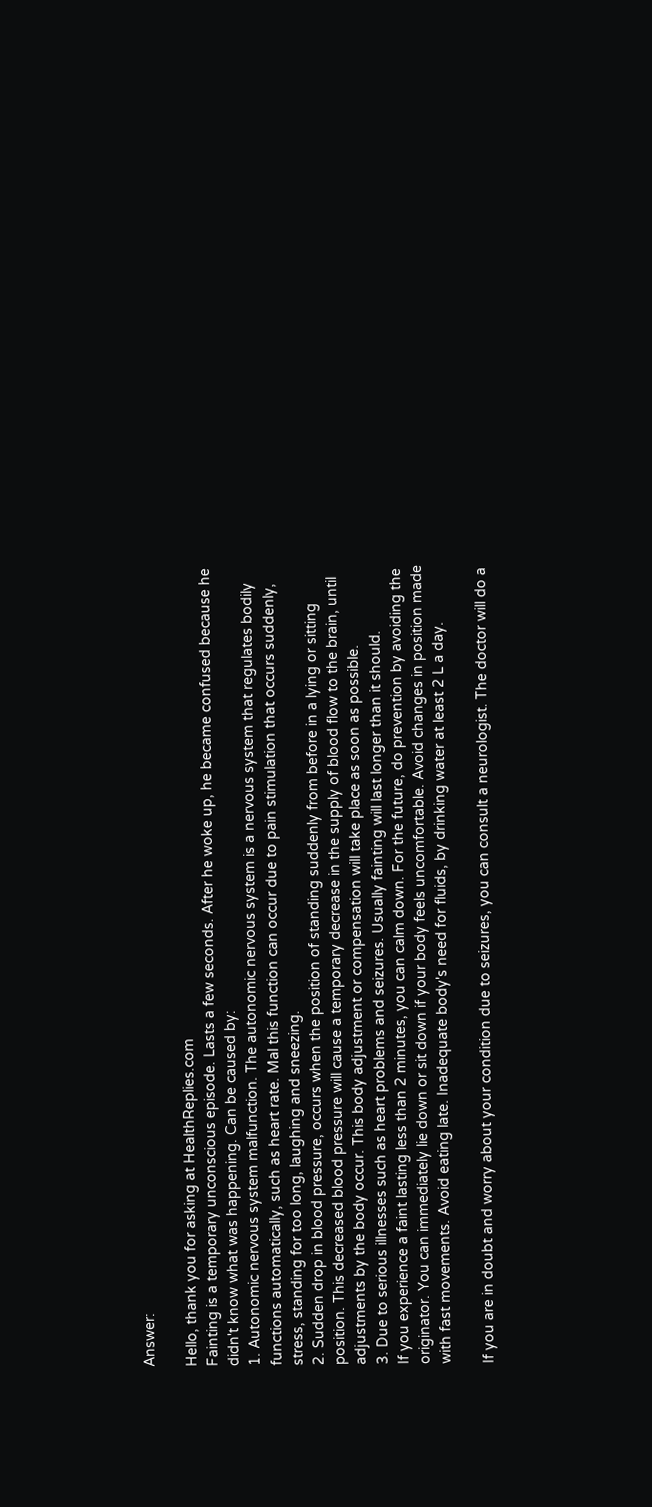Answer:

Hello, thank you for asking at HealthReplies.com
Fainting is a temporary unconscious episode. Lasts a few seconds. After he woke up, he became confused because he didn't know what was happening. Can be caused by:
1. Autonomic nervous system malfunction. The autonomic nervous system is a nervous system that regulates bodily functions automatically, such as heart rate. Mal this function can occur due to pain stimulation that occurs suddenly, stress, standing for too long, laughing and sneezing.
2. Sudden drop in blood pressure, occurs when the position of standing suddenly from before in a lying or sitting position. This decreased blood pressure will cause a temporary decrease in the supply of blood flow to the brain, until adjustments by the body occur. This body adjustment or compensation will take place as soon as possible.
3. Due to serious illnesses such as heart problems and seizures. Usually fainting will last longer than it should.
If you experience a faint lasting less than 2 minutes, you can calm down. For the future, do prevention by avoiding the originator. You can immediately lie down or sit down if your body feels uncomfortable. Avoid changes in position made with fast movements. Avoid eating late. Inadequate body's need for fluids, by drinking water at least 2 L a day.

If you are in doubt and worry about your condition due to seizures, you can consult a neurologist. The doctor will do a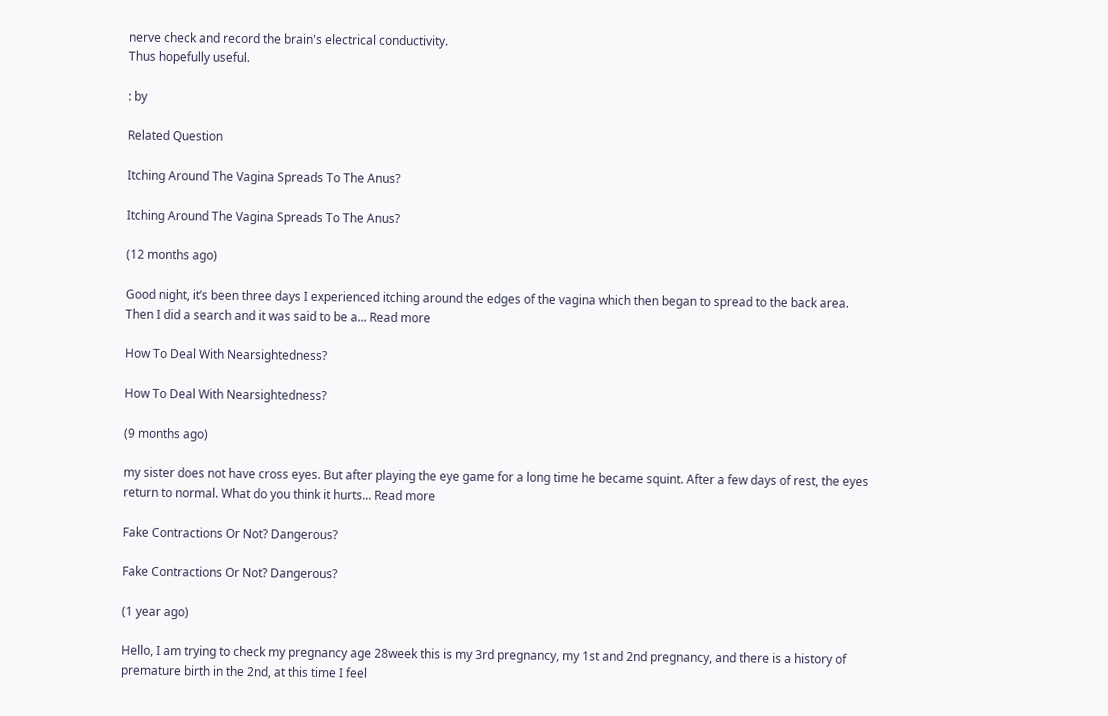nerve check and record the brain's electrical conductivity.
Thus hopefully useful.

: by

Related Question

Itching Around The Vagina Spreads To The Anus?

Itching Around The Vagina Spreads To The Anus?

(12 months ago)

Good night, it’s been three days I experienced itching around the edges of the vagina which then began to spread to the back area. Then I did a search and it was said to be a... Read more

How To Deal With Nearsightedness?

How To Deal With Nearsightedness?

(9 months ago)

my sister does not have cross eyes. But after playing the eye game for a long time he became squint. After a few days of rest, the eyes return to normal. What do you think it hurts... Read more

Fake Contractions Or Not? Dangerous?

Fake Contractions Or Not? Dangerous?

(1 year ago)

Hello, I am trying to check my pregnancy age 28week this is my 3rd pregnancy, my 1st and 2nd pregnancy, and there is a history of premature birth in the 2nd, at this time I feel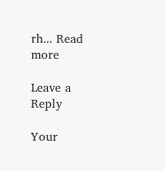rh... Read more

Leave a Reply

Your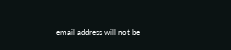email address will not be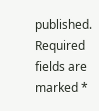published. Required fields are marked *